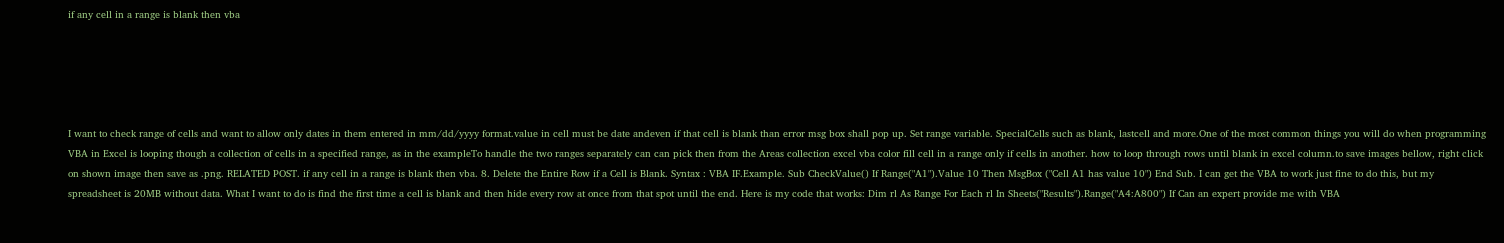if any cell in a range is blank then vba





I want to check range of cells and want to allow only dates in them entered in mm/dd/yyyy format.value in cell must be date andeven if that cell is blank than error msg box shall pop up. Set range variable. SpecialCells such as blank, lastcell and more.One of the most common things you will do when programming VBA in Excel is looping though a collection of cells in a specified range, as in the exampleTo handle the two ranges separately can can pick then from the Areas collection excel vba color fill cell in a range only if cells in another. how to loop through rows until blank in excel column.to save images bellow, right click on shown image then save as .png. RELATED POST. if any cell in a range is blank then vba. 8. Delete the Entire Row if a Cell is Blank. Syntax : VBA IF.Example. Sub CheckValue() If Range("A1").Value 10 Then MsgBox ("Cell A1 has value 10") End Sub. I can get the VBA to work just fine to do this, but my spreadsheet is 20MB without data. What I want to do is find the first time a cell is blank and then hide every row at once from that spot until the end. Here is my code that works: Dim rl As Range For Each rl In Sheets("Results").Range("A4:A800") If Can an expert provide me with VBA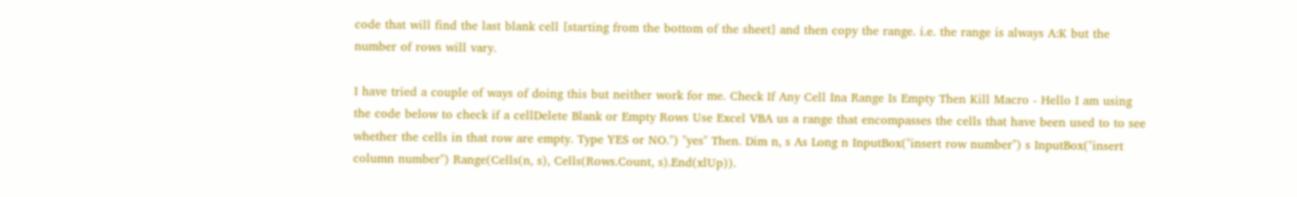code that will find the last blank cell [starting from the bottom of the sheet] and then copy the range. i.e. the range is always A:K but the number of rows will vary.

I have tried a couple of ways of doing this but neither work for me. Check If Any Cell Ina Range Is Empty Then Kill Macro - Hello I am using the code below to check if a cellDelete Blank or Empty Rows Use Excel VBA us a range that encompasses the cells that have been used to to see whether the cells in that row are empty. Type YES or NO.") "yes" Then. Dim n, s As Long n InputBox("insert row number") s InputBox("insert column number") Range(Cells(n, s), Cells(Rows.Count, s).End(xlUp)).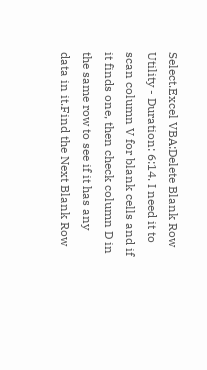Select.Excel VBA:Delete Blank Row Utility - Duration: 6:14. I need it to scan column V for blank cells and if it finds one, then check column D in the same row to see if it has any data in it.Find the Next Blank Row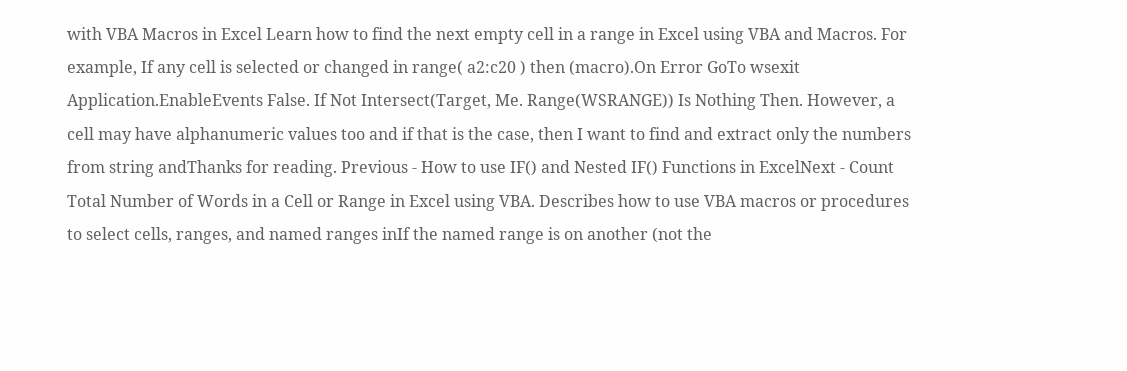with VBA Macros in Excel Learn how to find the next empty cell in a range in Excel using VBA and Macros. For example, If any cell is selected or changed in range( a2:c20 ) then (macro).On Error GoTo wsexit Application.EnableEvents False. If Not Intersect(Target, Me. Range(WSRANGE)) Is Nothing Then. However, a cell may have alphanumeric values too and if that is the case, then I want to find and extract only the numbers from string andThanks for reading. Previous - How to use IF() and Nested IF() Functions in ExcelNext - Count Total Number of Words in a Cell or Range in Excel using VBA. Describes how to use VBA macros or procedures to select cells, ranges, and named ranges inIf the named range is on another (not the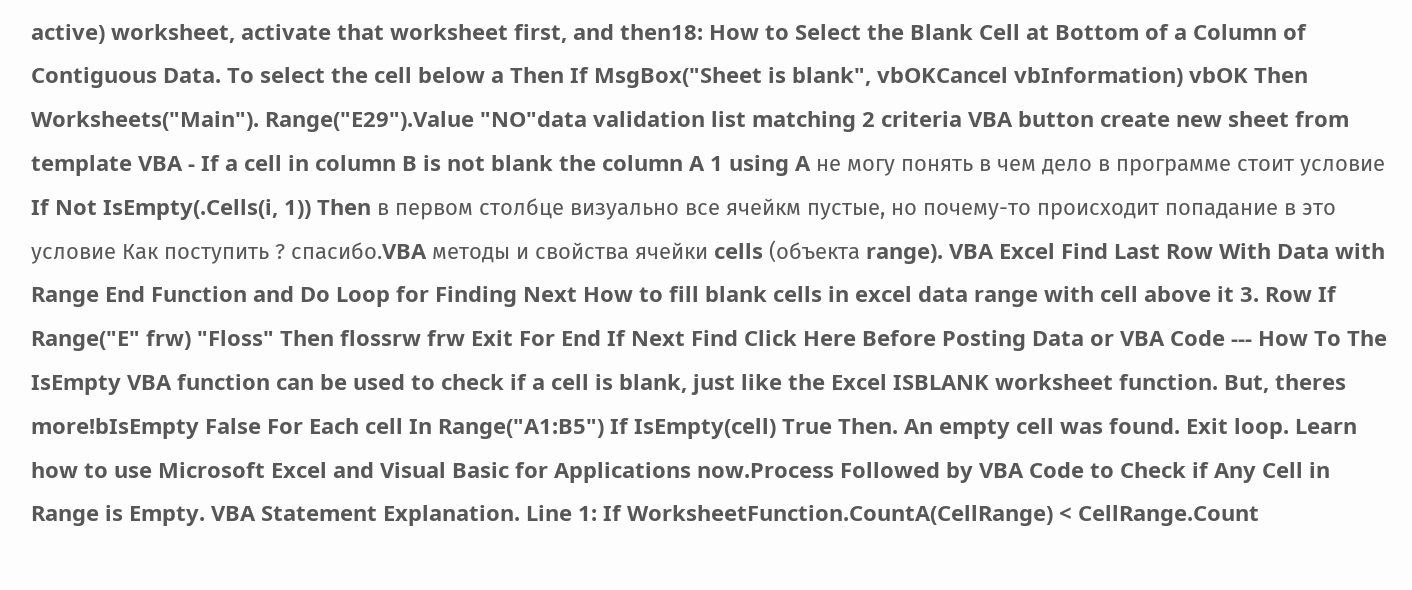active) worksheet, activate that worksheet first, and then18: How to Select the Blank Cell at Bottom of a Column of Contiguous Data. To select the cell below a Then If MsgBox("Sheet is blank", vbOKCancel vbInformation) vbOK Then Worksheets("Main"). Range("E29").Value "NO"data validation list matching 2 criteria VBA button create new sheet from template VBA - If a cell in column B is not blank the column A 1 using A не могу понять в чем дело в программе стоит условие If Not IsEmpty(.Cells(i, 1)) Then в первом столбце визуально все ячейкм пустые, но почему-то происходит попадание в это условие Как поступить ? спасибо.VBA методы и свойства ячейки cells (объекта range). VBA Excel Find Last Row With Data with Range End Function and Do Loop for Finding Next How to fill blank cells in excel data range with cell above it 3. Row If Range("E" frw) "Floss" Then flossrw frw Exit For End If Next Find Click Here Before Posting Data or VBA Code --- How To The IsEmpty VBA function can be used to check if a cell is blank, just like the Excel ISBLANK worksheet function. But, theres more!bIsEmpty False For Each cell In Range("A1:B5") If IsEmpty(cell) True Then. An empty cell was found. Exit loop. Learn how to use Microsoft Excel and Visual Basic for Applications now.Process Followed by VBA Code to Check if Any Cell in Range is Empty. VBA Statement Explanation. Line 1: If WorksheetFunction.CountA(CellRange) < CellRange.Count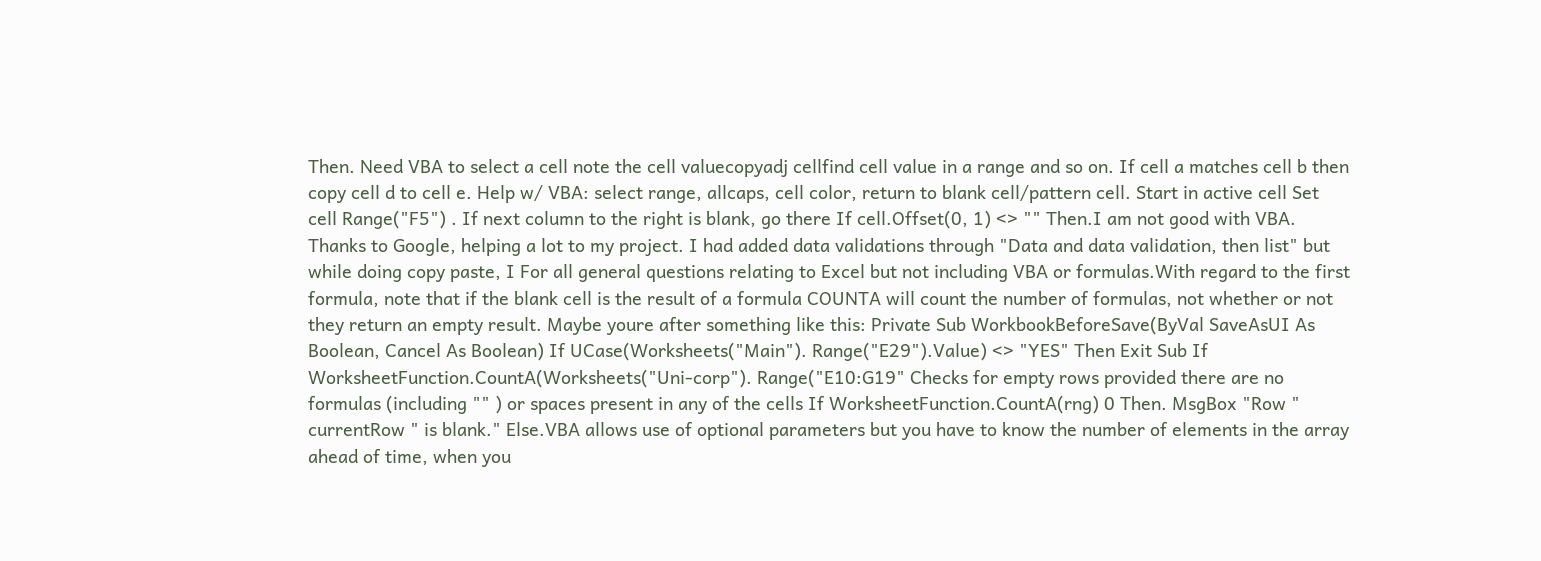Then. Need VBA to select a cell note the cell valuecopyadj cellfind cell value in a range and so on. If cell a matches cell b then copy cell d to cell e. Help w/ VBA: select range, allcaps, cell color, return to blank cell/pattern cell. Start in active cell Set cell Range("F5") . If next column to the right is blank, go there If cell.Offset(0, 1) <> "" Then.I am not good with VBA. Thanks to Google, helping a lot to my project. I had added data validations through "Data and data validation, then list" but while doing copy paste, I For all general questions relating to Excel but not including VBA or formulas.With regard to the first formula, note that if the blank cell is the result of a formula COUNTA will count the number of formulas, not whether or not they return an empty result. Maybe youre after something like this: Private Sub WorkbookBeforeSave(ByVal SaveAsUI As Boolean, Cancel As Boolean) If UCase(Worksheets("Main"). Range("E29").Value) <> "YES" Then Exit Sub If WorksheetFunction.CountA(Worksheets("Uni-corp"). Range("E10:G19" Checks for empty rows provided there are no formulas (including "" ) or spaces present in any of the cells If WorksheetFunction.CountA(rng) 0 Then. MsgBox "Row " currentRow " is blank." Else.VBA allows use of optional parameters but you have to know the number of elements in the array ahead of time, when you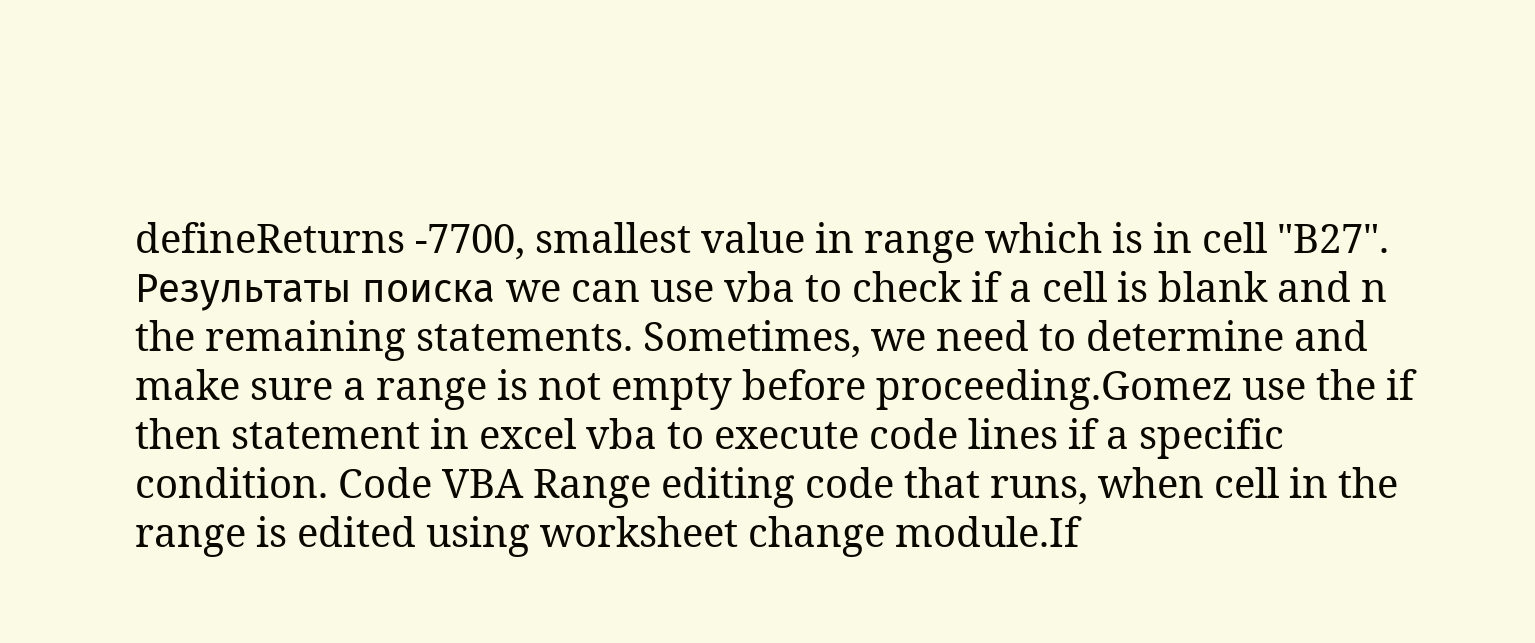defineReturns -7700, smallest value in range which is in cell "B27". Результаты поиска we can use vba to check if a cell is blank and n the remaining statements. Sometimes, we need to determine and make sure a range is not empty before proceeding.Gomez use the if then statement in excel vba to execute code lines if a specific condition. Code VBA Range editing code that runs, when cell in the range is edited using worksheet change module.If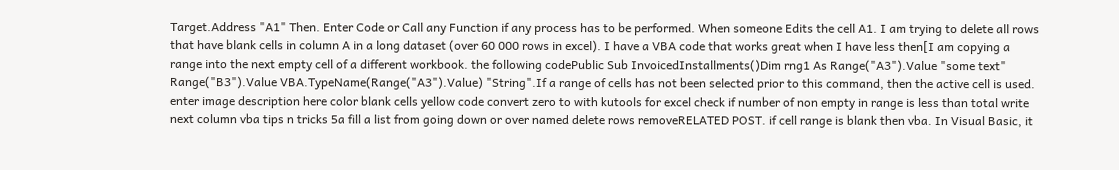Target.Address "A1" Then. Enter Code or Call any Function if any process has to be performed. When someone Edits the cell A1. I am trying to delete all rows that have blank cells in column A in a long dataset (over 60 000 rows in excel). I have a VBA code that works great when I have less then[I am copying a range into the next empty cell of a different workbook. the following codePublic Sub InvoicedInstallments()Dim rng1 As Range("A3").Value "some text" Range("B3").Value VBA.TypeName(Range("A3").Value) "String".If a range of cells has not been selected prior to this command, then the active cell is used. enter image description here color blank cells yellow code convert zero to with kutools for excel check if number of non empty in range is less than total write next column vba tips n tricks 5a fill a list from going down or over named delete rows removeRELATED POST. if cell range is blank then vba. In Visual Basic, it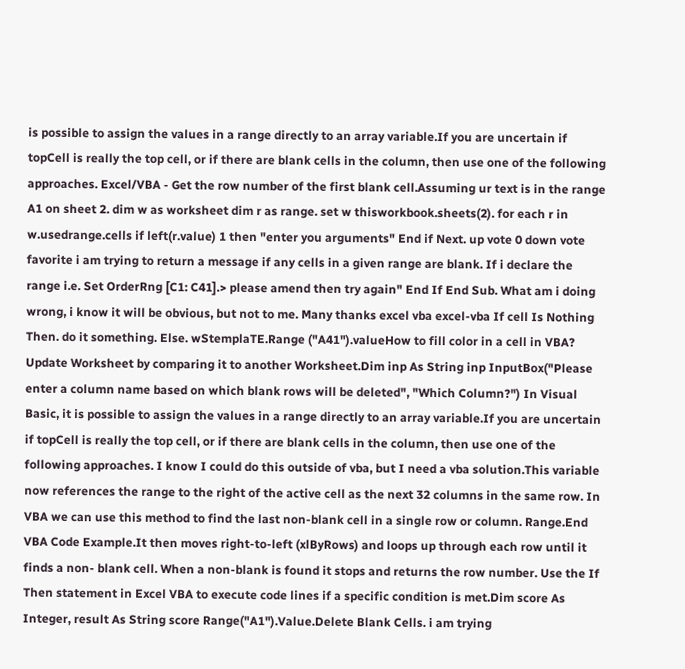is possible to assign the values in a range directly to an array variable.If you are uncertain if topCell is really the top cell, or if there are blank cells in the column, then use one of the following approaches. Excel/VBA - Get the row number of the first blank cell.Assuming ur text is in the range A1 on sheet 2. dim w as worksheet dim r as range. set w thisworkbook.sheets(2). for each r in w.usedrange.cells if left(r.value) 1 then "enter you arguments" End if Next. up vote 0 down vote favorite i am trying to return a message if any cells in a given range are blank. If i declare the range i.e. Set OrderRng [C1: C41].> please amend then try again" End If End Sub. What am i doing wrong, i know it will be obvious, but not to me. Many thanks excel vba excel-vba If cell Is Nothing Then. do it something. Else. wStemplaTE.Range ("A41").valueHow to fill color in a cell in VBA? Update Worksheet by comparing it to another Worksheet.Dim inp As String inp InputBox("Please enter a column name based on which blank rows will be deleted", "Which Column?") In Visual Basic, it is possible to assign the values in a range directly to an array variable.If you are uncertain if topCell is really the top cell, or if there are blank cells in the column, then use one of the following approaches. I know I could do this outside of vba, but I need a vba solution.This variable now references the range to the right of the active cell as the next 32 columns in the same row. In VBA we can use this method to find the last non-blank cell in a single row or column. Range.End VBA Code Example.It then moves right-to-left (xlByRows) and loops up through each row until it finds a non- blank cell. When a non-blank is found it stops and returns the row number. Use the If Then statement in Excel VBA to execute code lines if a specific condition is met.Dim score As Integer, result As String score Range("A1").Value.Delete Blank Cells. i am trying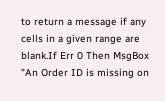to return a message if any cells in a given range are blank.If Err 0 Then MsgBox "An Order ID is missing on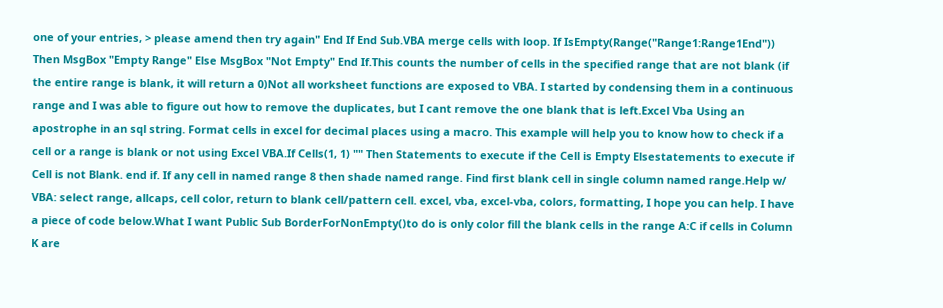one of your entries, > please amend then try again" End If End Sub.VBA merge cells with loop. If IsEmpty(Range("Range1:Range1End")) Then MsgBox "Empty Range" Else MsgBox "Not Empty" End If.This counts the number of cells in the specified range that are not blank (if the entire range is blank, it will return a 0)Not all worksheet functions are exposed to VBA. I started by condensing them in a continuous range and I was able to figure out how to remove the duplicates, but I cant remove the one blank that is left.Excel Vba Using an apostrophe in an sql string. Format cells in excel for decimal places using a macro. This example will help you to know how to check if a cell or a range is blank or not using Excel VBA.If Cells(1, 1) "" Then Statements to execute if the Cell is Empty Elsestatements to execute if Cell is not Blank. end if. If any cell in named range 8 then shade named range. Find first blank cell in single column named range.Help w/ VBA: select range, allcaps, cell color, return to blank cell/pattern cell. excel, vba, excel-vba, colors, formatting, I hope you can help. I have a piece of code below.What I want Public Sub BorderForNonEmpty()to do is only color fill the blank cells in the range A:C if cells in Column K are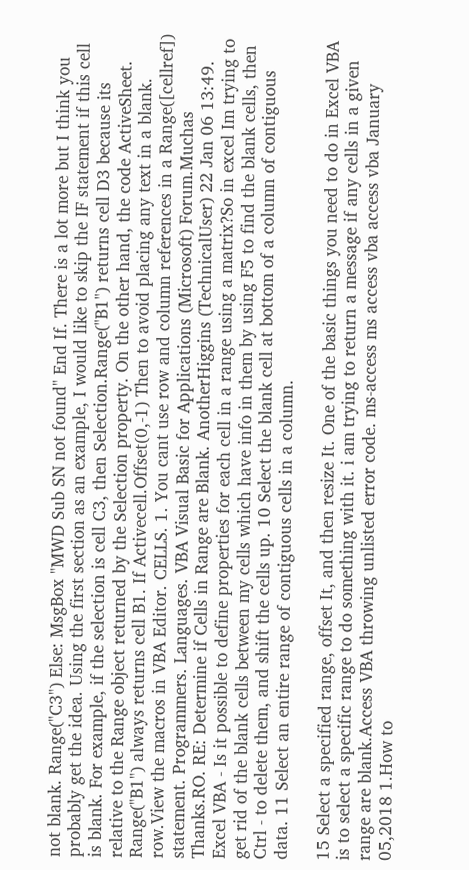not blank. Range("C3") Else: MsgBox "MWD Sub SN not found" End If. There is a lot more but I think you probably get the idea. Using the first section as an example, I would like to skip the IF statement if this cell is blank. For example, if the selection is cell C3, then Selection.Range("B1") returns cell D3 because its relative to the Range object returned by the Selection property. On the other hand, the code ActiveSheet. Range("B1") always returns cell B1. If Activecell.Offset(0,-1) Then to avoid placing any text in a blank. row.View the macros in VBA Editor. CELLS. 1. You cant use row and column references in a Range([cellref]) statement. Programmers. Languages. VBA Visual Basic for Applications (Microsoft) Forum.Muchas Thanks.RO. RE: Determine if Cells in Range are Blank. AnotherHiggins (TechnicalUser) 22 Jan 06 13:49. Excel VBA - Is it possible to define properties for each cell in a range using a matrix?So in excel Im trying to get rid of the blank cells between my cells which have info in them by using F5 to find the blank cells, then Ctrl - to delete them, and shift the cells up. 10 Select the blank cell at bottom of a column of contiguous data. 11 Select an entire range of contiguous cells in a column.

15 Select a specified range, offset It, and then resize It. One of the basic things you need to do in Excel VBA is to select a specific range to do something with it. i am trying to return a message if any cells in a given range are blank.Access VBA throwing unlisted error code. ms-access ms access vba access vba January 05,2018 1.How to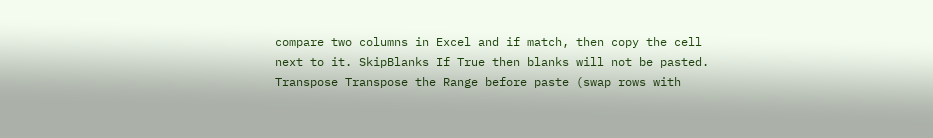compare two columns in Excel and if match, then copy the cell next to it. SkipBlanks If True then blanks will not be pasted. Transpose Transpose the Range before paste (swap rows with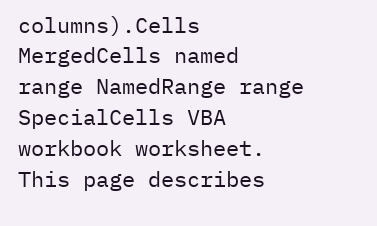columns).Cells MergedCells named range NamedRange range SpecialCells VBA workbook worksheet. This page describes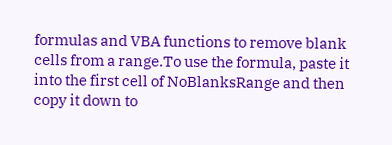formulas and VBA functions to remove blank cells from a range.To use the formula, paste it into the first cell of NoBlanksRange and then copy it down to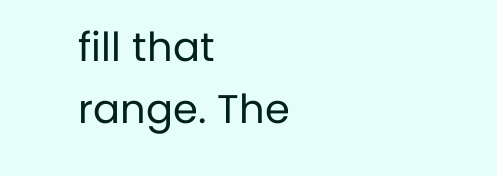fill that range. The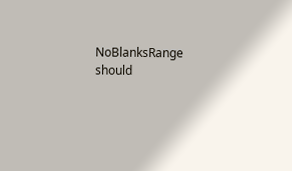NoBlanksRange should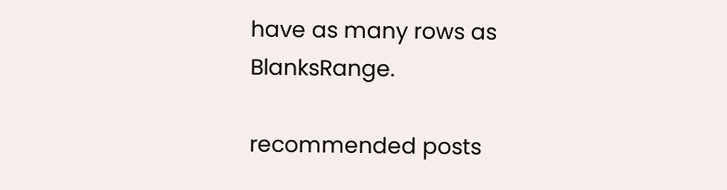have as many rows as BlanksRange.

recommended posts